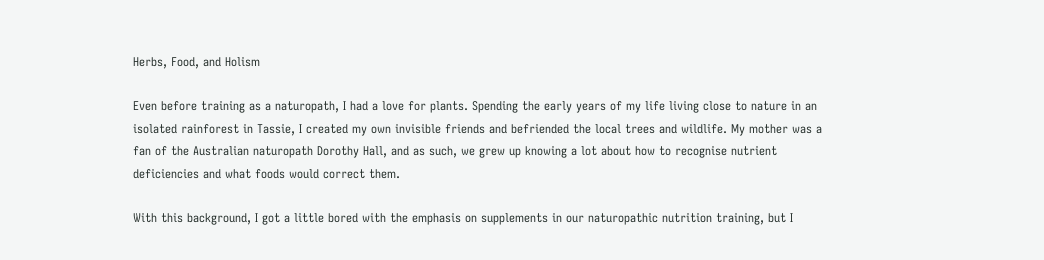Herbs, Food, and Holism

Even before training as a naturopath, I had a love for plants. Spending the early years of my life living close to nature in an isolated rainforest in Tassie, I created my own invisible friends and befriended the local trees and wildlife. My mother was a fan of the Australian naturopath Dorothy Hall, and as such, we grew up knowing a lot about how to recognise nutrient deficiencies and what foods would correct them.

With this background, I got a little bored with the emphasis on supplements in our naturopathic nutrition training, but I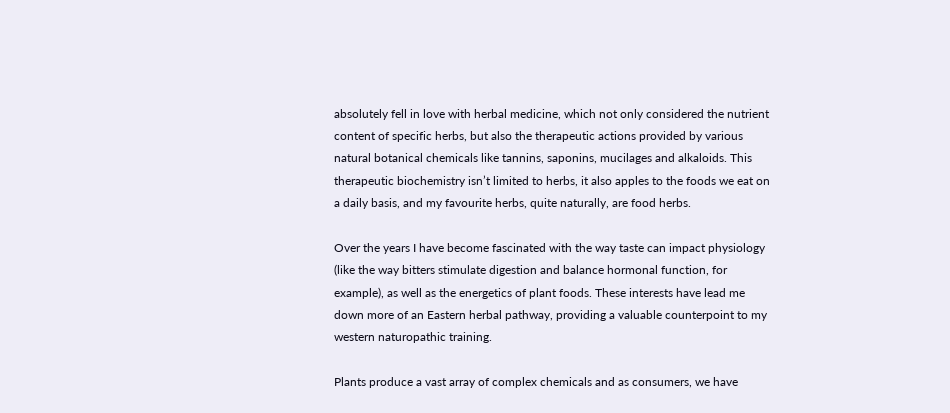absolutely fell in love with herbal medicine, which not only considered the nutrient content of specific herbs, but also the therapeutic actions provided by various natural botanical chemicals like tannins, saponins, mucilages and alkaloids. This therapeutic biochemistry isn’t limited to herbs, it also apples to the foods we eat on a daily basis, and my favourite herbs, quite naturally, are food herbs.

Over the years I have become fascinated with the way taste can impact physiology (like the way bitters stimulate digestion and balance hormonal function, for example), as well as the energetics of plant foods. These interests have lead me down more of an Eastern herbal pathway, providing a valuable counterpoint to my western naturopathic training.

Plants produce a vast array of complex chemicals and as consumers, we have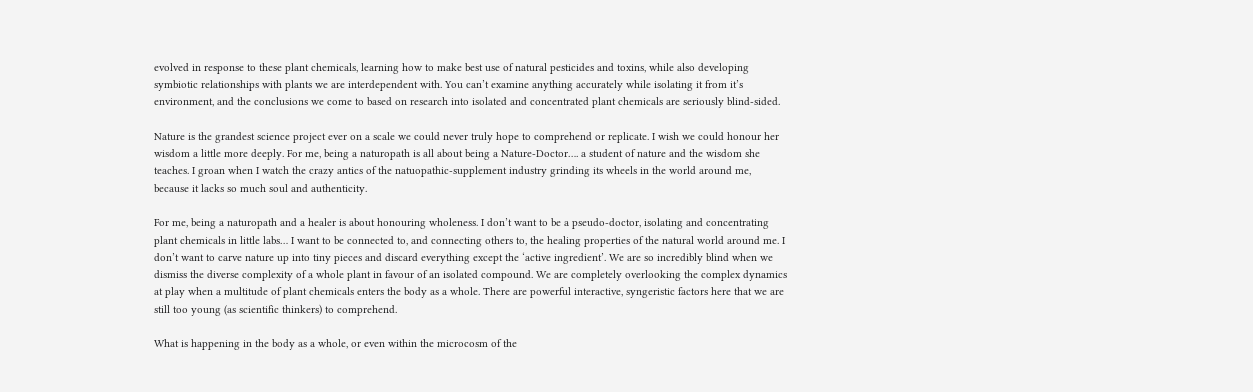evolved in response to these plant chemicals, learning how to make best use of natural pesticides and toxins, while also developing symbiotic relationships with plants we are interdependent with. You can’t examine anything accurately while isolating it from it’s environment, and the conclusions we come to based on research into isolated and concentrated plant chemicals are seriously blind-sided.

Nature is the grandest science project ever on a scale we could never truly hope to comprehend or replicate. I wish we could honour her wisdom a little more deeply. For me, being a naturopath is all about being a Nature-Doctor…. a student of nature and the wisdom she teaches. I groan when I watch the crazy antics of the natuopathic-supplement industry grinding its wheels in the world around me, because it lacks so much soul and authenticity.

For me, being a naturopath and a healer is about honouring wholeness. I don’t want to be a pseudo-doctor, isolating and concentrating plant chemicals in little labs… I want to be connected to, and connecting others to, the healing properties of the natural world around me. I don’t want to carve nature up into tiny pieces and discard everything except the ‘active ingredient’. We are so incredibly blind when we dismiss the diverse complexity of a whole plant in favour of an isolated compound. We are completely overlooking the complex dynamics at play when a multitude of plant chemicals enters the body as a whole. There are powerful interactive, syngeristic factors here that we are still too young (as scientific thinkers) to comprehend.

What is happening in the body as a whole, or even within the microcosm of the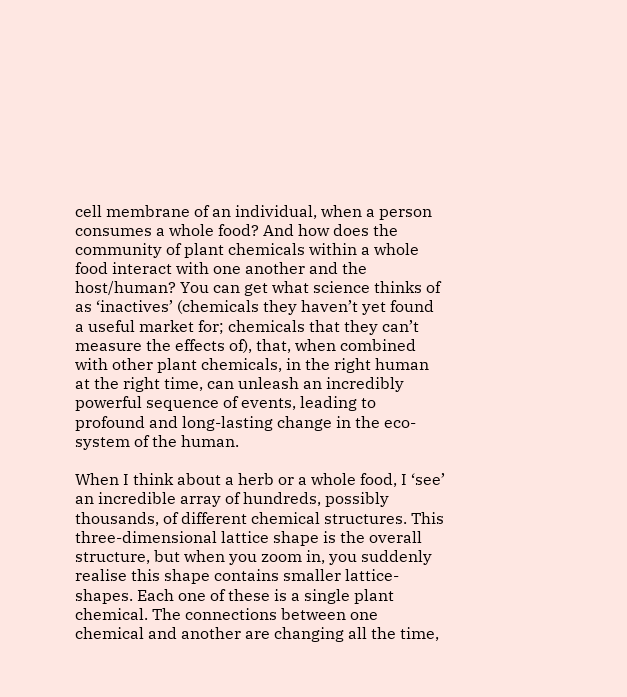cell membrane of an individual, when a person consumes a whole food? And how does the community of plant chemicals within a whole food interact with one another and the host/human? You can get what science thinks of as ‘inactives’ (chemicals they haven’t yet found a useful market for; chemicals that they can’t measure the effects of), that, when combined with other plant chemicals, in the right human at the right time, can unleash an incredibly powerful sequence of events, leading to profound and long-lasting change in the eco-system of the human.

When I think about a herb or a whole food, I ‘see’ an incredible array of hundreds, possibly thousands, of different chemical structures. This three-dimensional lattice shape is the overall structure, but when you zoom in, you suddenly realise this shape contains smaller lattice-shapes. Each one of these is a single plant chemical. The connections between one chemical and another are changing all the time,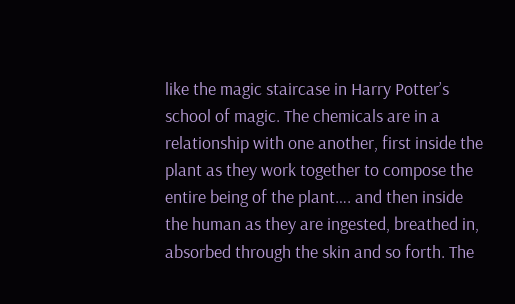like the magic staircase in Harry Potter’s school of magic. The chemicals are in a relationship with one another, first inside the plant as they work together to compose the entire being of the plant…. and then inside the human as they are ingested, breathed in, absorbed through the skin and so forth. The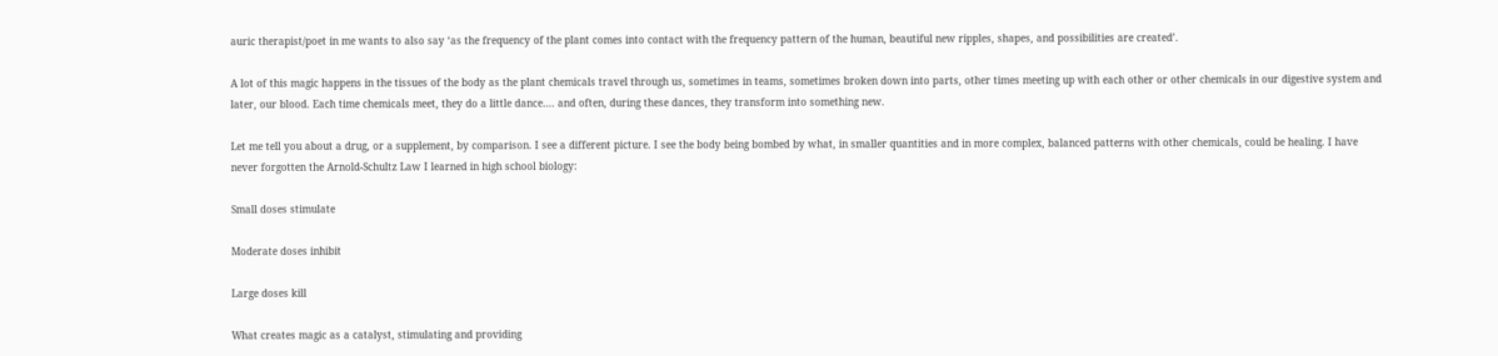auric therapist/poet in me wants to also say ‘as the frequency of the plant comes into contact with the frequency pattern of the human, beautiful new ripples, shapes, and possibilities are created’.

A lot of this magic happens in the tissues of the body as the plant chemicals travel through us, sometimes in teams, sometimes broken down into parts, other times meeting up with each other or other chemicals in our digestive system and later, our blood. Each time chemicals meet, they do a little dance…. and often, during these dances, they transform into something new.

Let me tell you about a drug, or a supplement, by comparison. I see a different picture. I see the body being bombed by what, in smaller quantities and in more complex, balanced patterns with other chemicals, could be healing. I have never forgotten the Arnold-Schultz Law I learned in high school biology:

Small doses stimulate

Moderate doses inhibit

Large doses kill

What creates magic as a catalyst, stimulating and providing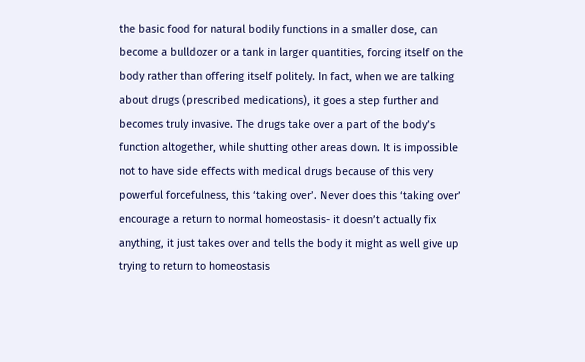the basic food for natural bodily functions in a smaller dose, can become a bulldozer or a tank in larger quantities, forcing itself on the body rather than offering itself politely. In fact, when we are talking about drugs (prescribed medications), it goes a step further and becomes truly invasive. The drugs take over a part of the body’s function altogether, while shutting other areas down. It is impossible not to have side effects with medical drugs because of this very powerful forcefulness, this ‘taking over’. Never does this ‘taking over’ encourage a return to normal homeostasis- it doesn’t actually fix anything, it just takes over and tells the body it might as well give up trying to return to homeostasis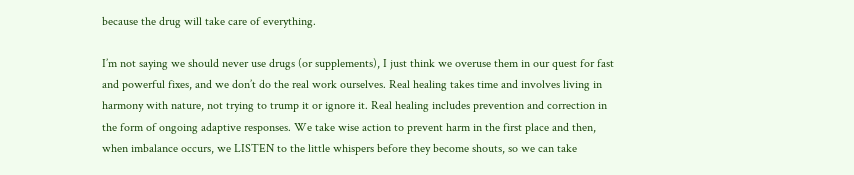because the drug will take care of everything.

I’m not saying we should never use drugs (or supplements), I just think we overuse them in our quest for fast and powerful fixes, and we don’t do the real work ourselves. Real healing takes time and involves living in harmony with nature, not trying to trump it or ignore it. Real healing includes prevention and correction in the form of ongoing adaptive responses. We take wise action to prevent harm in the first place and then, when imbalance occurs, we LISTEN to the little whispers before they become shouts, so we can take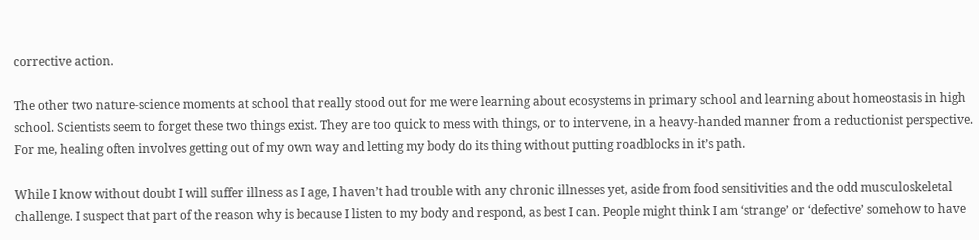corrective action.

The other two nature-science moments at school that really stood out for me were learning about ecosystems in primary school and learning about homeostasis in high school. Scientists seem to forget these two things exist. They are too quick to mess with things, or to intervene, in a heavy-handed manner from a reductionist perspective. For me, healing often involves getting out of my own way and letting my body do its thing without putting roadblocks in it’s path.

While I know without doubt I will suffer illness as I age, I haven’t had trouble with any chronic illnesses yet, aside from food sensitivities and the odd musculoskeletal challenge. I suspect that part of the reason why is because I listen to my body and respond, as best I can. People might think I am ‘strange’ or ‘defective’ somehow to have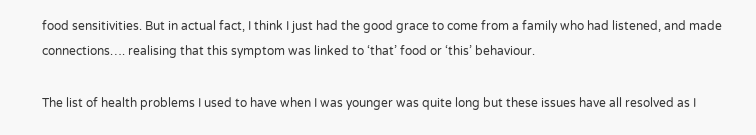food sensitivities. But in actual fact, I think I just had the good grace to come from a family who had listened, and made connections…. realising that this symptom was linked to ‘that’ food or ‘this’ behaviour.

The list of health problems I used to have when I was younger was quite long but these issues have all resolved as I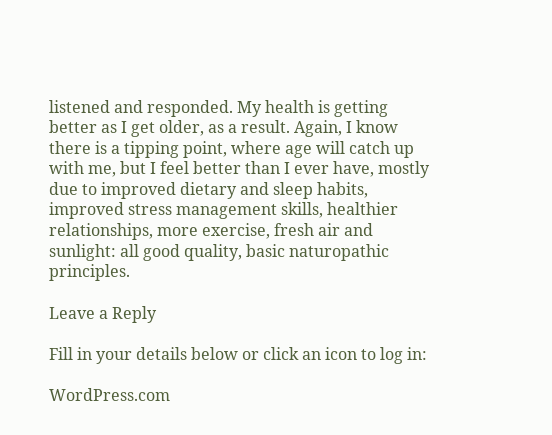listened and responded. My health is getting better as I get older, as a result. Again, I know there is a tipping point, where age will catch up with me, but I feel better than I ever have, mostly due to improved dietary and sleep habits, improved stress management skills, healthier relationships, more exercise, fresh air and sunlight: all good quality, basic naturopathic principles.

Leave a Reply

Fill in your details below or click an icon to log in:

WordPress.com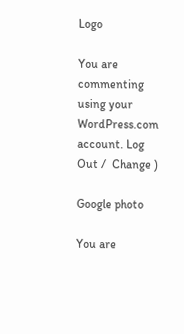Logo

You are commenting using your WordPress.com account. Log Out /  Change )

Google photo

You are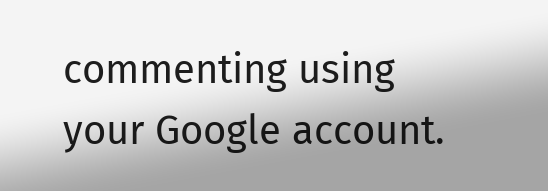commenting using your Google account.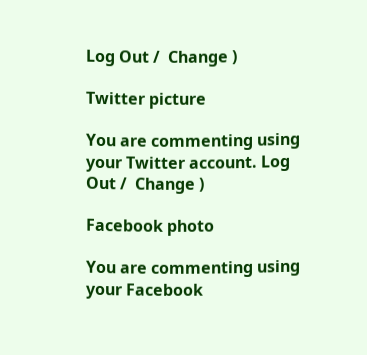Log Out /  Change )

Twitter picture

You are commenting using your Twitter account. Log Out /  Change )

Facebook photo

You are commenting using your Facebook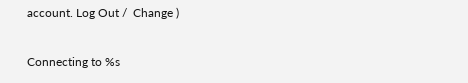account. Log Out /  Change )

Connecting to %s